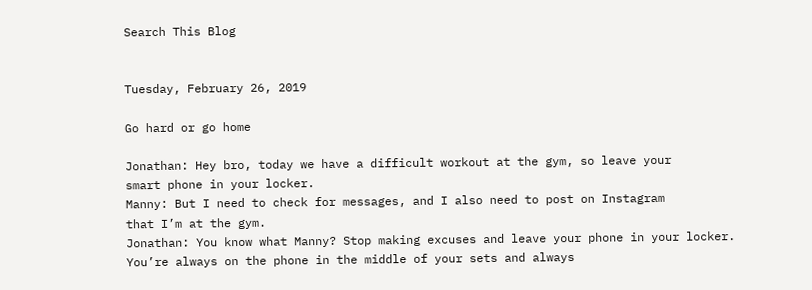Search This Blog


Tuesday, February 26, 2019

Go hard or go home

Jonathan: Hey bro, today we have a difficult workout at the gym, so leave your
smart phone in your locker.
Manny: But I need to check for messages, and I also need to post on Instagram
that I’m at the gym.
Jonathan: You know what Manny? Stop making excuses and leave your phone in your locker. You’re always on the phone in the middle of your sets and always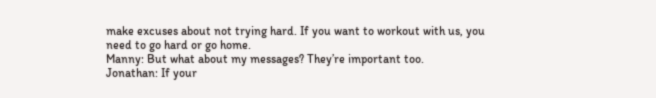make excuses about not trying hard. If you want to workout with us, you need to go hard or go home.
Manny: But what about my messages? They’re important too.
Jonathan: If your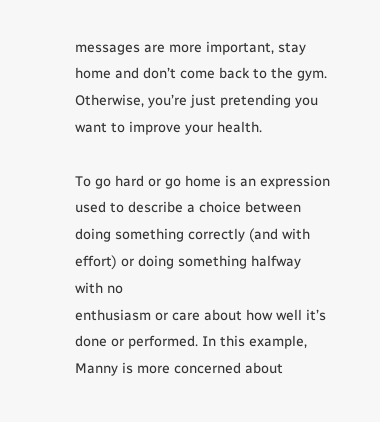messages are more important, stay home and don’t come back to the gym. Otherwise, you’re just pretending you want to improve your health.

To go hard or go home is an expression used to describe a choice between doing something correctly (and with effort) or doing something halfway with no
enthusiasm or care about how well it’s done or performed. In this example,
Manny is more concerned about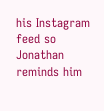his Instagram feed so Jonathan reminds him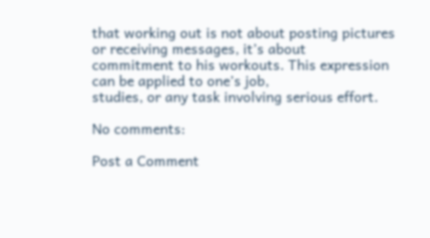that working out is not about posting pictures or receiving messages, it’s about
commitment to his workouts. This expression can be applied to one’s job,
studies, or any task involving serious effort.

No comments:

Post a Comment